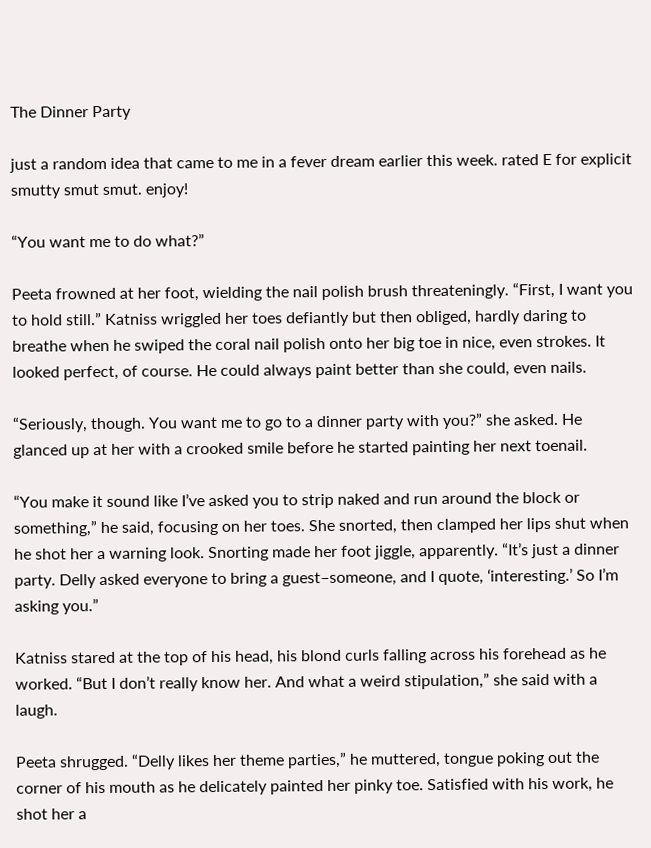The Dinner Party

just a random idea that came to me in a fever dream earlier this week. rated E for explicit smutty smut smut. enjoy!

“You want me to do what?”

Peeta frowned at her foot, wielding the nail polish brush threateningly. “First, I want you to hold still.” Katniss wriggled her toes defiantly but then obliged, hardly daring to breathe when he swiped the coral nail polish onto her big toe in nice, even strokes. It looked perfect, of course. He could always paint better than she could, even nails.

“Seriously, though. You want me to go to a dinner party with you?” she asked. He glanced up at her with a crooked smile before he started painting her next toenail.

“You make it sound like I’ve asked you to strip naked and run around the block or something,” he said, focusing on her toes. She snorted, then clamped her lips shut when he shot her a warning look. Snorting made her foot jiggle, apparently. “It’s just a dinner party. Delly asked everyone to bring a guest–someone, and I quote, ‘interesting.’ So I’m asking you.”

Katniss stared at the top of his head, his blond curls falling across his forehead as he worked. “But I don’t really know her. And what a weird stipulation,” she said with a laugh.

Peeta shrugged. “Delly likes her theme parties,” he muttered, tongue poking out the corner of his mouth as he delicately painted her pinky toe. Satisfied with his work, he shot her a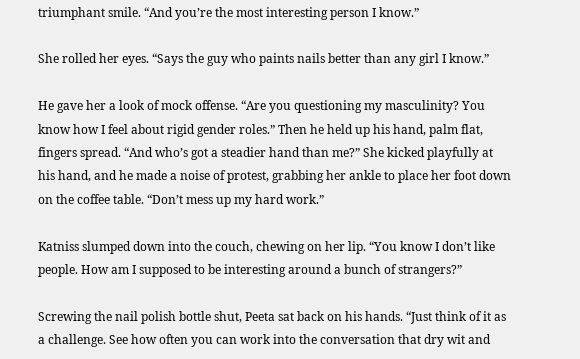triumphant smile. “And you’re the most interesting person I know.”

She rolled her eyes. “Says the guy who paints nails better than any girl I know.”

He gave her a look of mock offense. “Are you questioning my masculinity? You know how I feel about rigid gender roles.” Then he held up his hand, palm flat, fingers spread. “And who’s got a steadier hand than me?” She kicked playfully at his hand, and he made a noise of protest, grabbing her ankle to place her foot down on the coffee table. “Don’t mess up my hard work.”

Katniss slumped down into the couch, chewing on her lip. “You know I don’t like people. How am I supposed to be interesting around a bunch of strangers?”

Screwing the nail polish bottle shut, Peeta sat back on his hands. “Just think of it as a challenge. See how often you can work into the conversation that dry wit and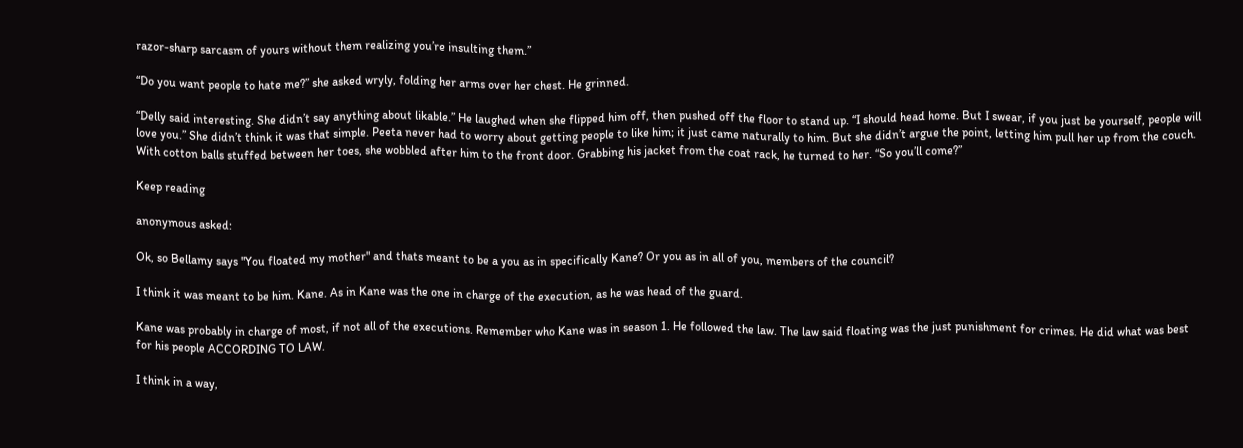razor-sharp sarcasm of yours without them realizing you’re insulting them.”

“Do you want people to hate me?” she asked wryly, folding her arms over her chest. He grinned.

“Delly said interesting. She didn’t say anything about likable.” He laughed when she flipped him off, then pushed off the floor to stand up. “I should head home. But I swear, if you just be yourself, people will love you.” She didn’t think it was that simple. Peeta never had to worry about getting people to like him; it just came naturally to him. But she didn’t argue the point, letting him pull her up from the couch. With cotton balls stuffed between her toes, she wobbled after him to the front door. Grabbing his jacket from the coat rack, he turned to her. “So you’ll come?”

Keep reading

anonymous asked:

Ok, so Bellamy says "You floated my mother" and thats meant to be a you as in specifically Kane? Or you as in all of you, members of the council?

I think it was meant to be him. Kane. As in Kane was the one in charge of the execution, as he was head of the guard.

Kane was probably in charge of most, if not all of the executions. Remember who Kane was in season 1. He followed the law. The law said floating was the just punishment for crimes. He did what was best for his people ACCORDING TO LAW.

I think in a way,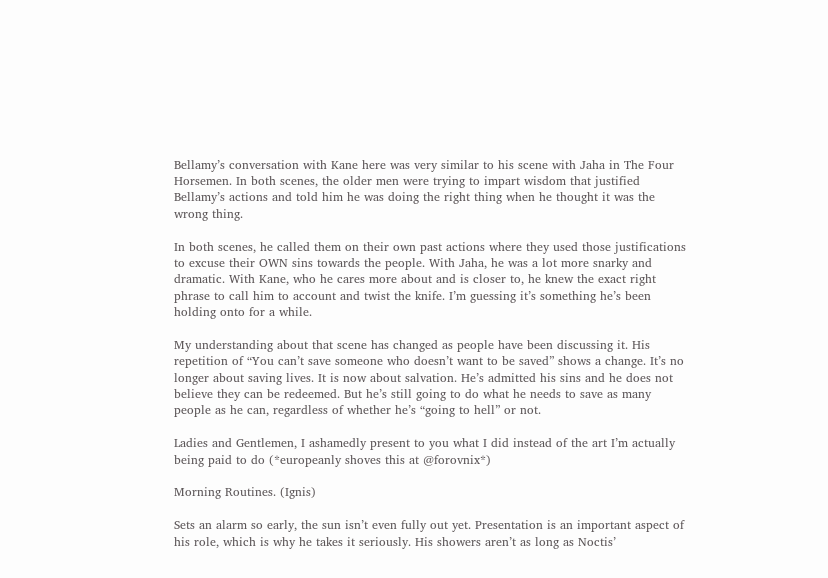Bellamy’s conversation with Kane here was very similar to his scene with Jaha in The Four Horsemen. In both scenes, the older men were trying to impart wisdom that justified Bellamy’s actions and told him he was doing the right thing when he thought it was the wrong thing.

In both scenes, he called them on their own past actions where they used those justifications to excuse their OWN sins towards the people. With Jaha, he was a lot more snarky and dramatic. With Kane, who he cares more about and is closer to, he knew the exact right phrase to call him to account and twist the knife. I’m guessing it’s something he’s been holding onto for a while.

My understanding about that scene has changed as people have been discussing it. His repetition of “You can’t save someone who doesn’t want to be saved” shows a change. It’s no longer about saving lives. It is now about salvation. He’s admitted his sins and he does not believe they can be redeemed. But he’s still going to do what he needs to save as many people as he can, regardless of whether he’s “going to hell” or not.

Ladies and Gentlemen, I ashamedly present to you what I did instead of the art I’m actually being paid to do (*europeanly shoves this at @forovnix*)

Morning Routines. (Ignis)

Sets an alarm so early, the sun isn’t even fully out yet. Presentation is an important aspect of his role, which is why he takes it seriously. His showers aren’t as long as Noctis’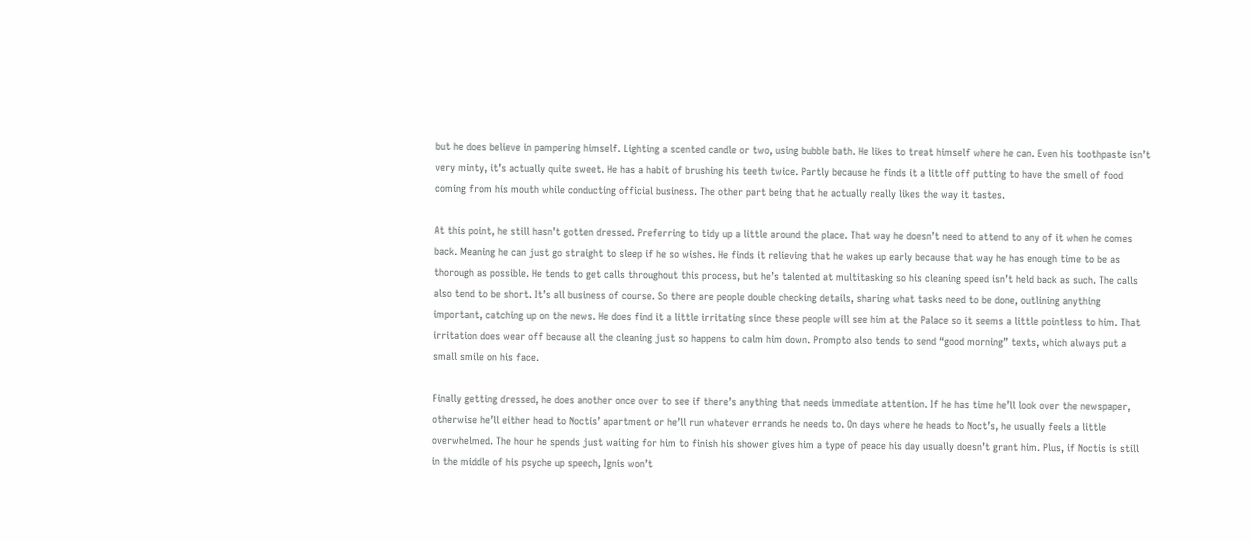but he does believe in pampering himself. Lighting a scented candle or two, using bubble bath. He likes to treat himself where he can. Even his toothpaste isn’t very minty, it’s actually quite sweet. He has a habit of brushing his teeth twice. Partly because he finds it a little off putting to have the smell of food coming from his mouth while conducting official business. The other part being that he actually really likes the way it tastes.

At this point, he still hasn’t gotten dressed. Preferring to tidy up a little around the place. That way he doesn’t need to attend to any of it when he comes back. Meaning he can just go straight to sleep if he so wishes. He finds it relieving that he wakes up early because that way he has enough time to be as thorough as possible. He tends to get calls throughout this process, but he’s talented at multitasking so his cleaning speed isn’t held back as such. The calls also tend to be short. It’s all business of course. So there are people double checking details, sharing what tasks need to be done, outlining anything important, catching up on the news. He does find it a little irritating since these people will see him at the Palace so it seems a little pointless to him. That irritation does wear off because all the cleaning just so happens to calm him down. Prompto also tends to send “good morning” texts, which always put a small smile on his face.

Finally getting dressed, he does another once over to see if there’s anything that needs immediate attention. If he has time he’ll look over the newspaper, otherwise he’ll either head to Noctis’ apartment or he’ll run whatever errands he needs to. On days where he heads to Noct’s, he usually feels a little overwhelmed. The hour he spends just waiting for him to finish his shower gives him a type of peace his day usually doesn’t grant him. Plus, if Noctis is still in the middle of his psyche up speech, Ignis won’t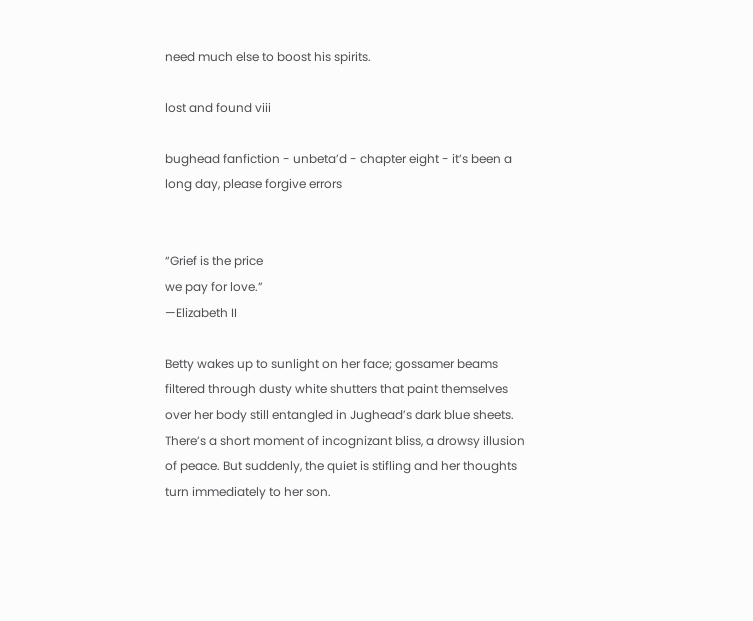need much else to boost his spirits.

lost and found viii

bughead fanfiction - unbeta’d - chapter eight - it’s been a long day, please forgive errors


“Grief is the price
we pay for love.”
—Elizabeth II

Betty wakes up to sunlight on her face; gossamer beams filtered through dusty white shutters that paint themselves over her body still entangled in Jughead’s dark blue sheets. There’s a short moment of incognizant bliss, a drowsy illusion of peace. But suddenly, the quiet is stifling and her thoughts turn immediately to her son.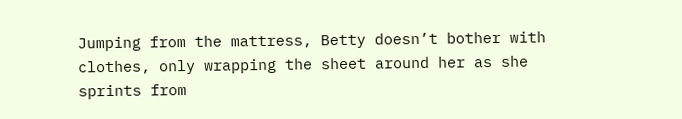Jumping from the mattress, Betty doesn’t bother with clothes, only wrapping the sheet around her as she sprints from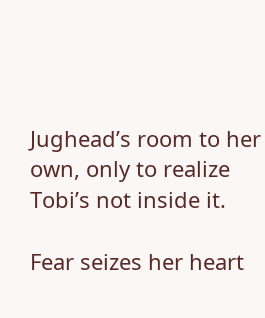Jughead’s room to her own, only to realize Tobi’s not inside it.

Fear seizes her heart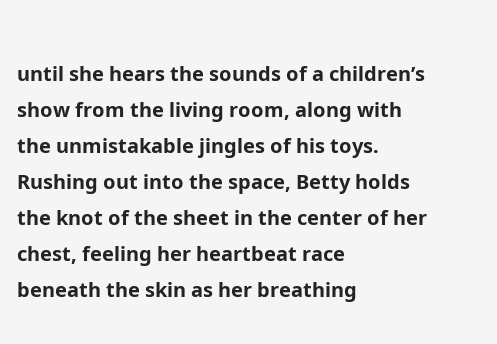until she hears the sounds of a children’s show from the living room, along with the unmistakable jingles of his toys. Rushing out into the space, Betty holds the knot of the sheet in the center of her chest, feeling her heartbeat race beneath the skin as her breathing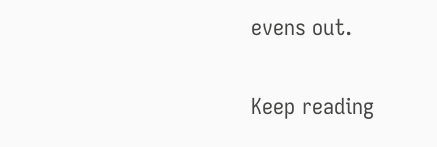evens out.

Keep reading